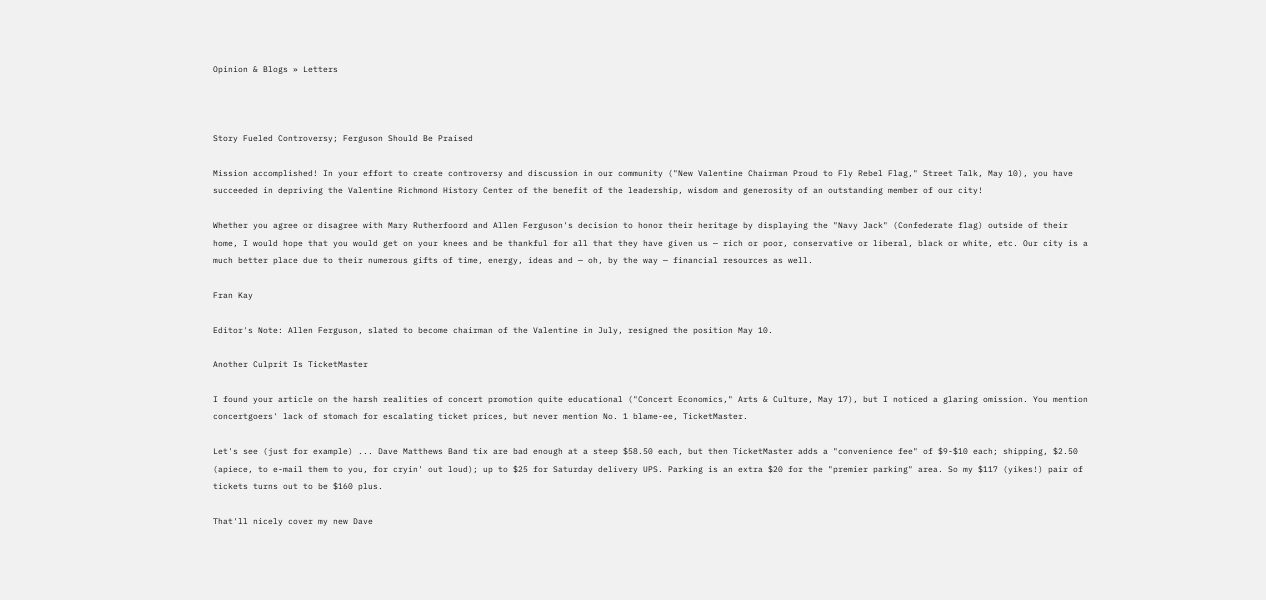Opinion & Blogs » Letters



Story Fueled Controversy; Ferguson Should Be Praised

Mission accomplished! In your effort to create controversy and discussion in our community ("New Valentine Chairman Proud to Fly Rebel Flag," Street Talk, May 10), you have succeeded in depriving the Valentine Richmond History Center of the benefit of the leadership, wisdom and generosity of an outstanding member of our city!

Whether you agree or disagree with Mary Rutherfoord and Allen Ferguson's decision to honor their heritage by displaying the "Navy Jack" (Confederate flag) outside of their home, I would hope that you would get on your knees and be thankful for all that they have given us — rich or poor, conservative or liberal, black or white, etc. Our city is a much better place due to their numerous gifts of time, energy, ideas and — oh, by the way — financial resources as well.

Fran Kay

Editor's Note: Allen Ferguson, slated to become chairman of the Valentine in July, resigned the position May 10.

Another Culprit Is TicketMaster

I found your article on the harsh realities of concert promotion quite educational ("Concert Economics," Arts & Culture, May 17), but I noticed a glaring omission. You mention concertgoers' lack of stomach for escalating ticket prices, but never mention No. 1 blame-ee, TicketMaster.

Let's see (just for example) ... Dave Matthews Band tix are bad enough at a steep $58.50 each, but then TicketMaster adds a "convenience fee" of $9-$10 each; shipping, $2.50 (apiece, to e-mail them to you, for cryin' out loud); up to $25 for Saturday delivery UPS. Parking is an extra $20 for the "premier parking" area. So my $117 (yikes!) pair of tickets turns out to be $160 plus.

That'll nicely cover my new Dave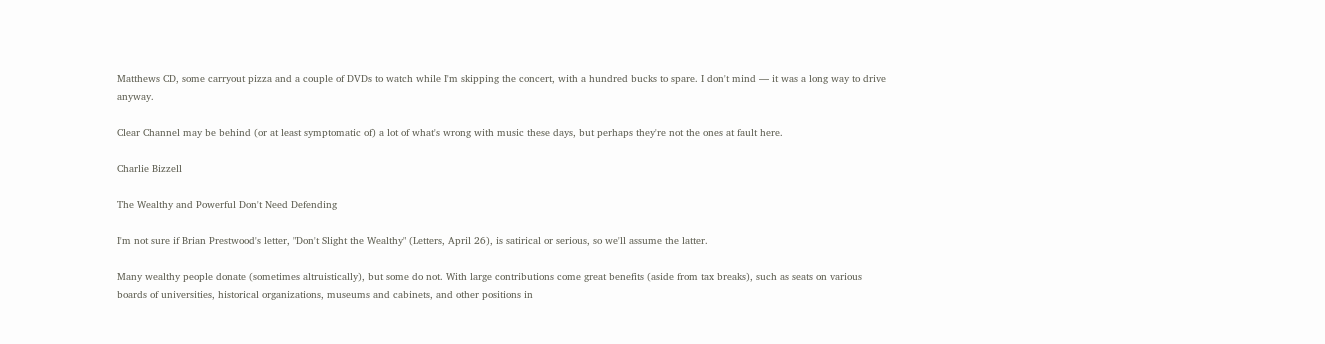Matthews CD, some carryout pizza and a couple of DVDs to watch while I'm skipping the concert, with a hundred bucks to spare. I don't mind — it was a long way to drive anyway.

Clear Channel may be behind (or at least symptomatic of) a lot of what's wrong with music these days, but perhaps they're not the ones at fault here.

Charlie Bizzell

The Wealthy and Powerful Don't Need Defending

I'm not sure if Brian Prestwood's letter, "Don't Slight the Wealthy" (Letters, April 26), is satirical or serious, so we'll assume the latter.

Many wealthy people donate (sometimes altruistically), but some do not. With large contributions come great benefits (aside from tax breaks), such as seats on various boards of universities, historical organizations, museums and cabinets, and other positions in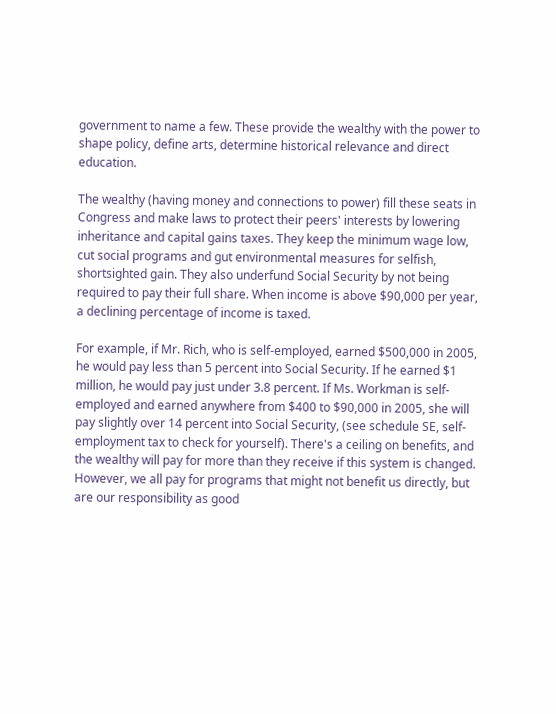government to name a few. These provide the wealthy with the power to shape policy, define arts, determine historical relevance and direct education.

The wealthy (having money and connections to power) fill these seats in Congress and make laws to protect their peers' interests by lowering inheritance and capital gains taxes. They keep the minimum wage low, cut social programs and gut environmental measures for selfish, shortsighted gain. They also underfund Social Security by not being required to pay their full share. When income is above $90,000 per year, a declining percentage of income is taxed.

For example, if Mr. Rich, who is self-employed, earned $500,000 in 2005, he would pay less than 5 percent into Social Security. If he earned $1 million, he would pay just under 3.8 percent. If Ms. Workman is self-employed and earned anywhere from $400 to $90,000 in 2005, she will pay slightly over 14 percent into Social Security, (see schedule SE, self-employment tax to check for yourself). There's a ceiling on benefits, and the wealthy will pay for more than they receive if this system is changed. However, we all pay for programs that might not benefit us directly, but are our responsibility as good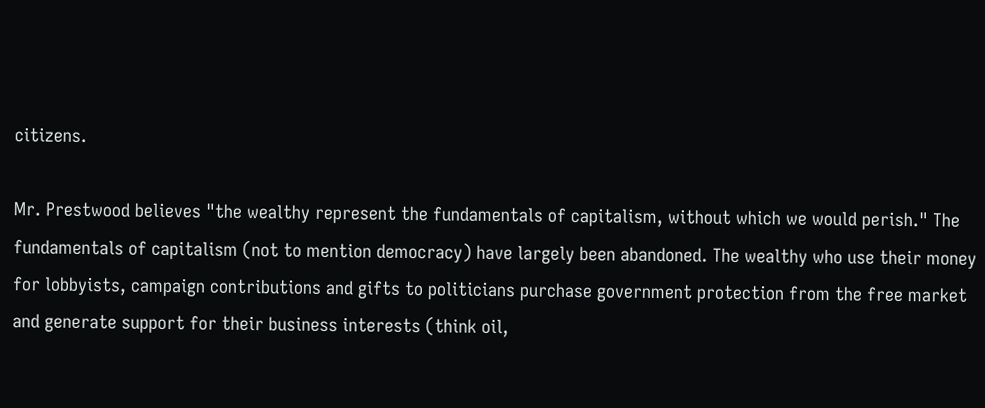citizens.

Mr. Prestwood believes "the wealthy represent the fundamentals of capitalism, without which we would perish." The fundamentals of capitalism (not to mention democracy) have largely been abandoned. The wealthy who use their money for lobbyists, campaign contributions and gifts to politicians purchase government protection from the free market and generate support for their business interests (think oil,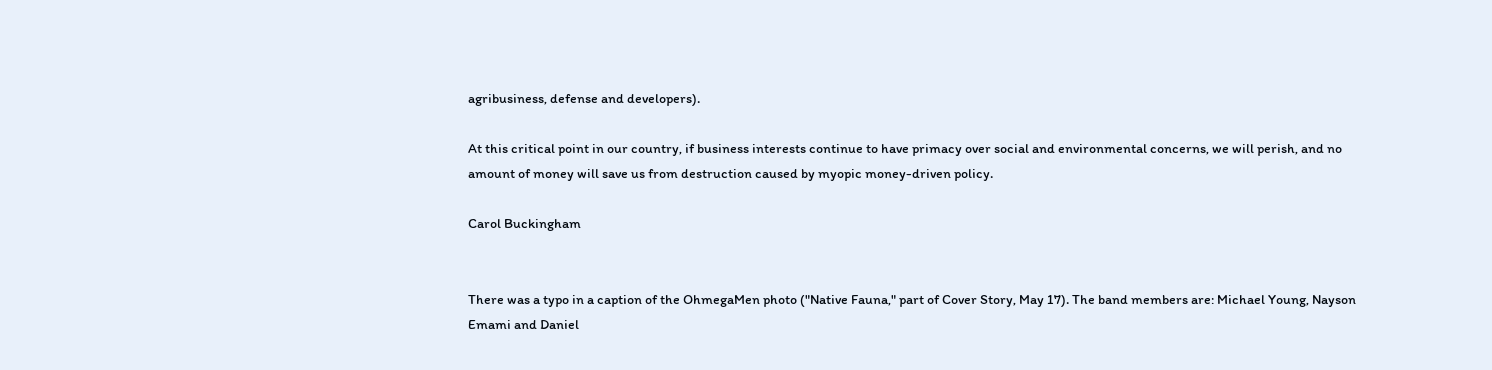agribusiness, defense and developers).

At this critical point in our country, if business interests continue to have primacy over social and environmental concerns, we will perish, and no amount of money will save us from destruction caused by myopic money-driven policy.

Carol Buckingham


There was a typo in a caption of the OhmegaMen photo ("Native Fauna," part of Cover Story, May 17). The band members are: Michael Young, Nayson Emami and Daniel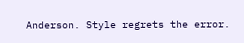Anderson. Style regrets the error.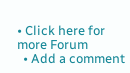• Click here for more Forum
  • Add a comment